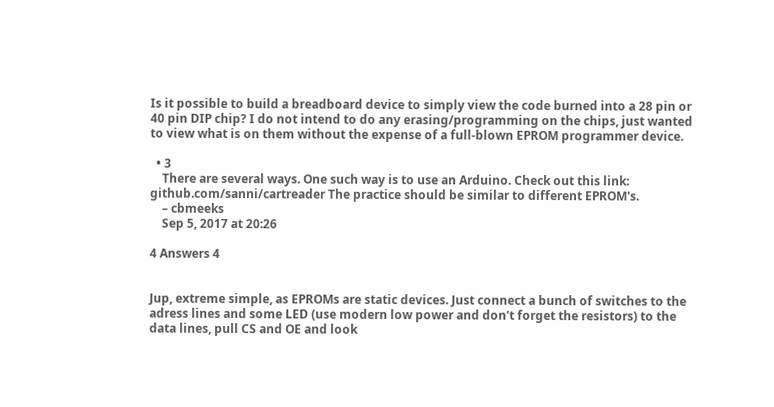Is it possible to build a breadboard device to simply view the code burned into a 28 pin or 40 pin DIP chip? I do not intend to do any erasing/programming on the chips, just wanted to view what is on them without the expense of a full-blown EPROM programmer device.

  • 3
    There are several ways. One such way is to use an Arduino. Check out this link: github.com/sanni/cartreader The practice should be similar to different EPROM's.
    – cbmeeks
    Sep 5, 2017 at 20:26

4 Answers 4


Jup, extreme simple, as EPROMs are static devices. Just connect a bunch of switches to the adress lines and some LED (use modern low power and don't forget the resistors) to the data lines, pull CS and OE and look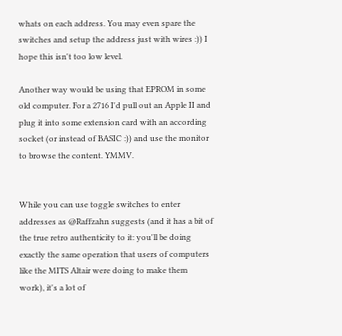whats on each address. You may even spare the switches and setup the address just with wires :)) I hope this isn't too low level.

Another way would be using that EPROM in some old computer. For a 2716 I'd pull out an Apple II and plug it into some extension card with an according socket (or instead of BASIC :)) and use the monitor to browse the content. YMMV.


While you can use toggle switches to enter addresses as @Raffzahn suggests (and it has a bit of the true retro authenticity to it: you'll be doing exactly the same operation that users of computers like the MITS Altair were doing to make them work), it's a lot of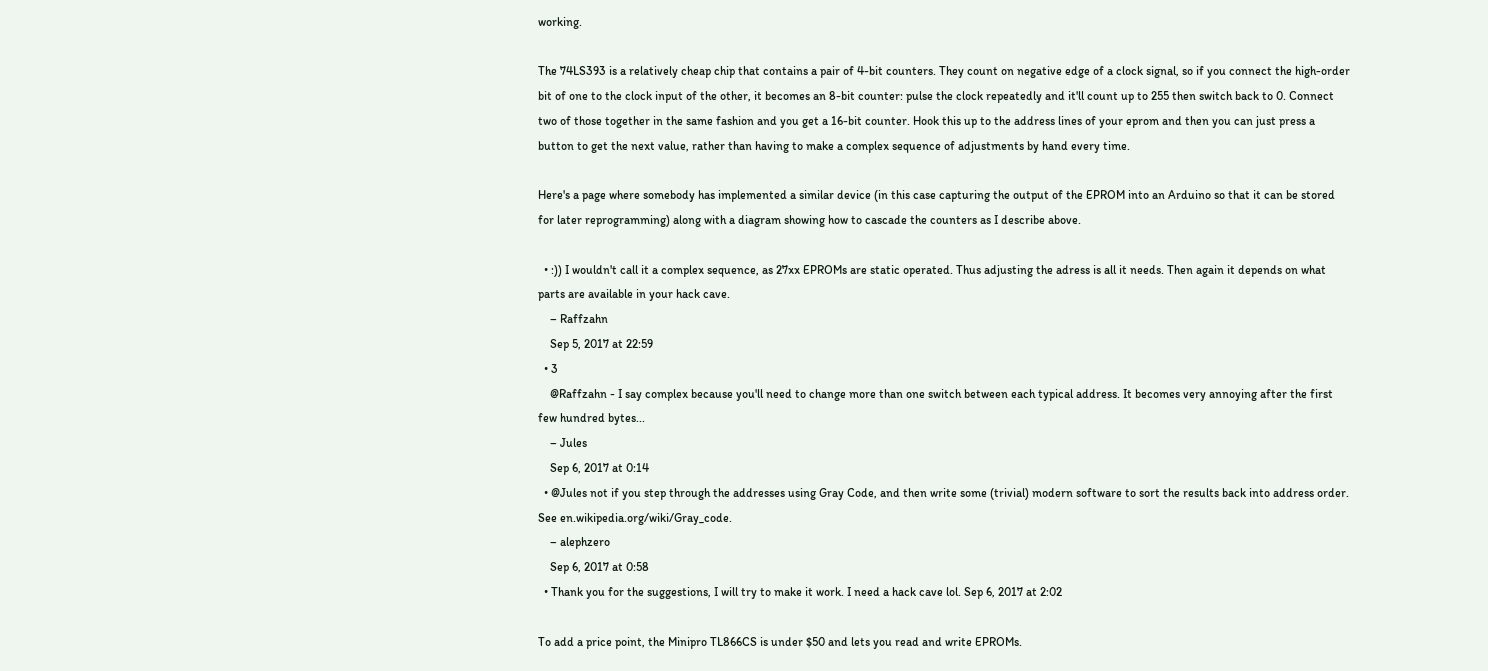working.

The 74LS393 is a relatively cheap chip that contains a pair of 4-bit counters. They count on negative edge of a clock signal, so if you connect the high-order bit of one to the clock input of the other, it becomes an 8-bit counter: pulse the clock repeatedly and it'll count up to 255 then switch back to 0. Connect two of those together in the same fashion and you get a 16-bit counter. Hook this up to the address lines of your eprom and then you can just press a button to get the next value, rather than having to make a complex sequence of adjustments by hand every time.

Here's a page where somebody has implemented a similar device (in this case capturing the output of the EPROM into an Arduino so that it can be stored for later reprogramming) along with a diagram showing how to cascade the counters as I describe above.

  • :)) I wouldn't call it a complex sequence, as 27xx EPROMs are static operated. Thus adjusting the adress is all it needs. Then again it depends on what parts are available in your hack cave.
    – Raffzahn
    Sep 5, 2017 at 22:59
  • 3
    @Raffzahn - I say complex because you'll need to change more than one switch between each typical address. It becomes very annoying after the first few hundred bytes...
    – Jules
    Sep 6, 2017 at 0:14
  • @Jules not if you step through the addresses using Gray Code, and then write some (trivial) modern software to sort the results back into address order. See en.wikipedia.org/wiki/Gray_code.
    – alephzero
    Sep 6, 2017 at 0:58
  • Thank you for the suggestions, I will try to make it work. I need a hack cave lol. Sep 6, 2017 at 2:02

To add a price point, the Minipro TL866CS is under $50 and lets you read and write EPROMs.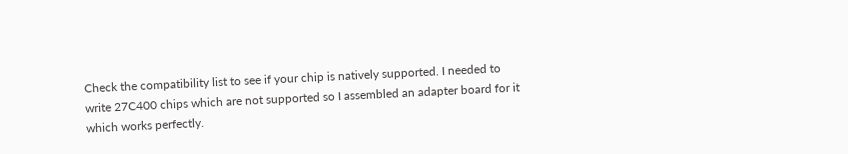Check the compatibility list to see if your chip is natively supported. I needed to write 27C400 chips which are not supported so I assembled an adapter board for it which works perfectly.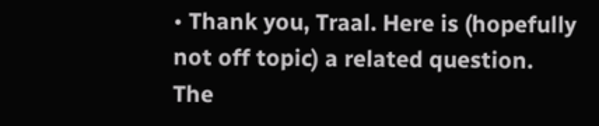• Thank you, Traal. Here is (hopefully not off topic) a related question. The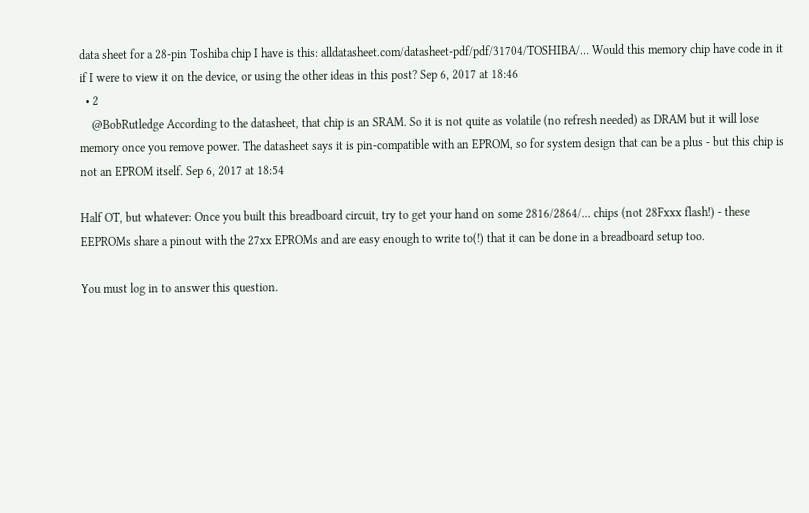data sheet for a 28-pin Toshiba chip I have is this: alldatasheet.com/datasheet-pdf/pdf/31704/TOSHIBA/… Would this memory chip have code in it if I were to view it on the device, or using the other ideas in this post? Sep 6, 2017 at 18:46
  • 2
    @BobRutledge According to the datasheet, that chip is an SRAM. So it is not quite as volatile (no refresh needed) as DRAM but it will lose memory once you remove power. The datasheet says it is pin-compatible with an EPROM, so for system design that can be a plus - but this chip is not an EPROM itself. Sep 6, 2017 at 18:54

Half OT, but whatever: Once you built this breadboard circuit, try to get your hand on some 2816/2864/... chips (not 28Fxxx flash!) - these EEPROMs share a pinout with the 27xx EPROMs and are easy enough to write to(!) that it can be done in a breadboard setup too.

You must log in to answer this question.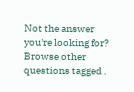Not the answer you're looking for? Browse other questions tagged .